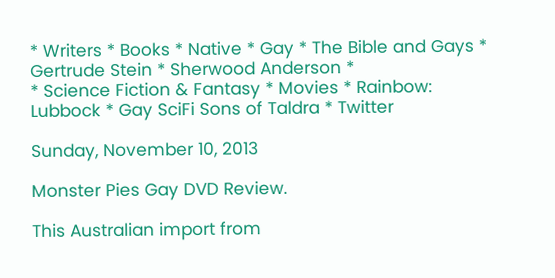* Writers * Books * Native * Gay * The Bible and Gays * Gertrude Stein * Sherwood Anderson *
* Science Fiction & Fantasy * Movies * Rainbow: Lubbock * Gay SciFi Sons of Taldra * Twitter

Sunday, November 10, 2013

Monster Pies Gay DVD Review.

This Australian import from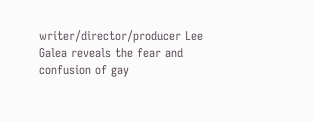writer/director/producer Lee Galea reveals the fear and confusion of gay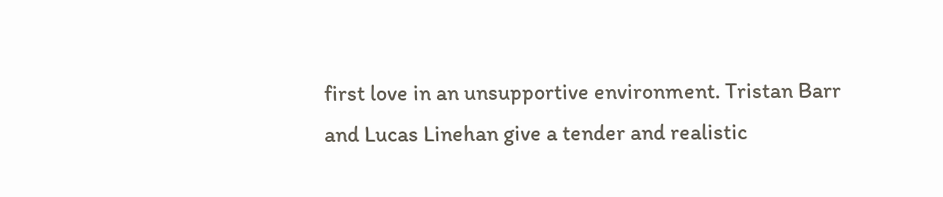first love in an unsupportive environment. Tristan Barr and Lucas Linehan give a tender and realistic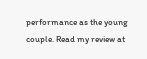performance as the young couple. Read my review at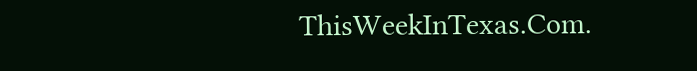ThisWeekInTexas.Com.